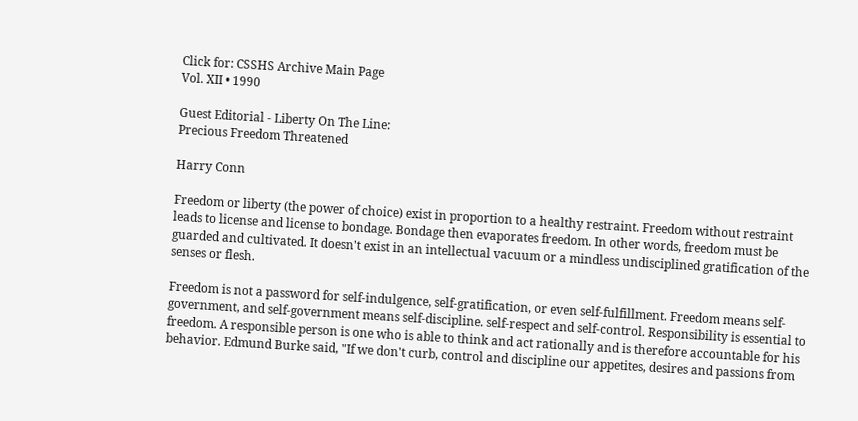Click for: CSSHS Archive Main Page
Vol. XII • 1990

Guest Editorial - Liberty On The Line:
Precious Freedom Threatened

Harry Conn

Freedom or liberty (the power of choice) exist in proportion to a healthy restraint. Freedom without restraint leads to license and license to bondage. Bondage then evaporates freedom. In other words, freedom must be guarded and cultivated. It doesn't exist in an intellectual vacuum or a mindless undisciplined gratification of the senses or flesh.

Freedom is not a password for self-indulgence, self-gratification, or even self-fulfillment. Freedom means self-government, and self-government means self-discipline. self-respect and self-control. Responsibility is essential to freedom. A responsible person is one who is able to think and act rationally and is therefore accountable for his behavior. Edmund Burke said, "If we don't curb, control and discipline our appetites, desires and passions from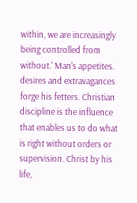within, we are increasingly being controlled from without.' Man's appetites. desires and extravagances forge his fetters. Christian discipline is the influence that enables us to do what is right without orders or supervision. Christ by his life,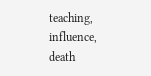teaching, influence, death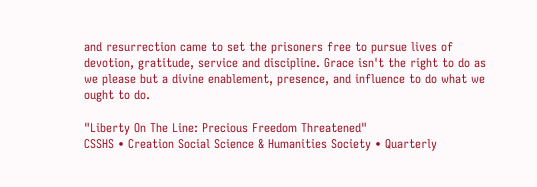and resurrection came to set the prisoners free to pursue lives of devotion, gratitude, service and discipline. Grace isn't the right to do as we please but a divine enablement, presence, and influence to do what we ought to do.

"Liberty On The Line: Precious Freedom Threatened"
CSSHS • Creation Social Science & Humanities Society • Quarterly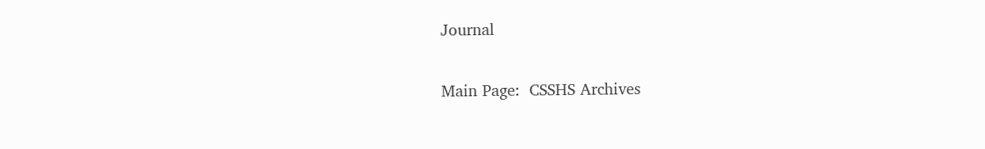Journal

Main Page:  CSSHS Archives